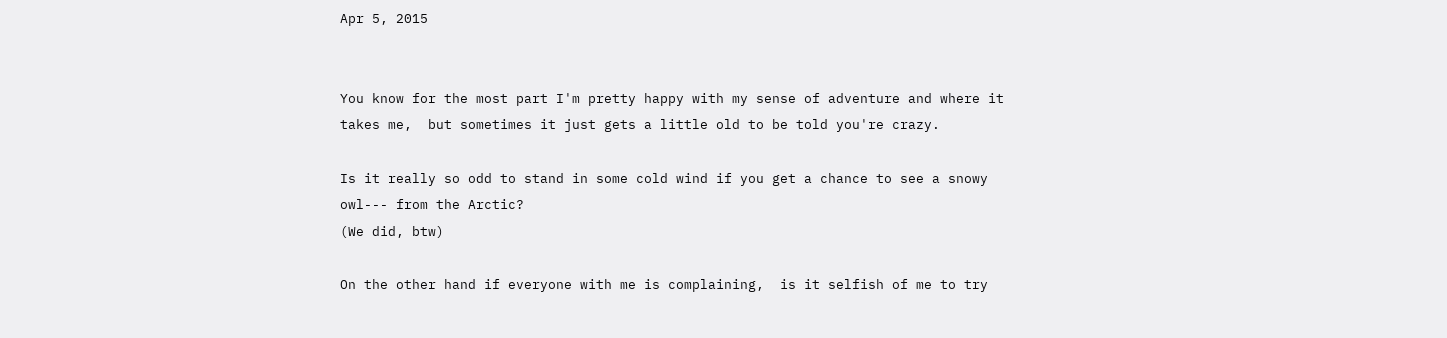Apr 5, 2015


You know for the most part I'm pretty happy with my sense of adventure and where it takes me,  but sometimes it just gets a little old to be told you're crazy.

Is it really so odd to stand in some cold wind if you get a chance to see a snowy owl--- from the Arctic?
(We did, btw)

On the other hand if everyone with me is complaining,  is it selfish of me to try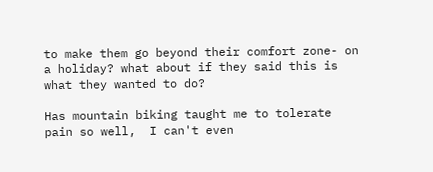to make them go beyond their comfort zone- on a holiday? what about if they said this is what they wanted to do?

Has mountain biking taught me to tolerate pain so well,  I can't even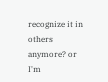recognize it in others anymore? or I'm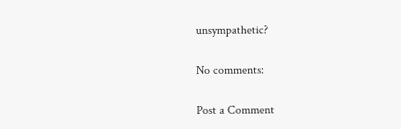unsympathetic?

No comments:

Post a Comment